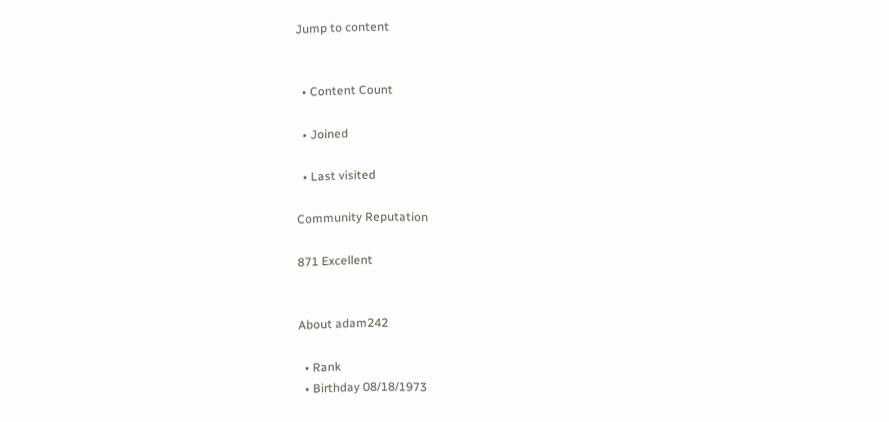Jump to content


  • Content Count

  • Joined

  • Last visited

Community Reputation

871 Excellent


About adam242

  • Rank
  • Birthday 08/18/1973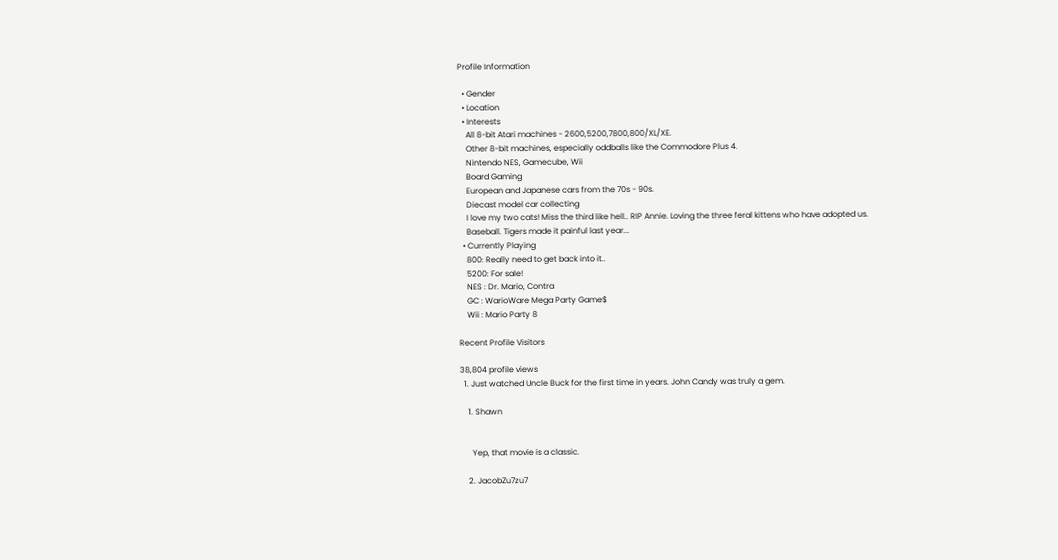Profile Information

  • Gender
  • Location
  • Interests
    All 8-bit Atari machines - 2600,5200,7800,800/XL/XE.
    Other 8-bit machines, especially oddballs like the Commodore Plus 4.
    Nintendo NES, Gamecube, Wii
    Board Gaming
    European and Japanese cars from the 70s - 90s.
    Diecast model car collecting
    I love my two cats! Miss the third like hell.. RIP Annie. Loving the three feral kittens who have adopted us.
    Baseball. Tigers made it painful last year...
  • Currently Playing
    800: Really need to get back into it..
    5200: For sale!
    NES : Dr. Mario, Contra
    GC : WarioWare Mega Party Game$
    Wii : Mario Party 8

Recent Profile Visitors

38,804 profile views
  1. Just watched Uncle Buck for the first time in years. John Candy was truly a gem.

    1. Shawn


      Yep, that movie is a classic.

    2. JacobZu7zu7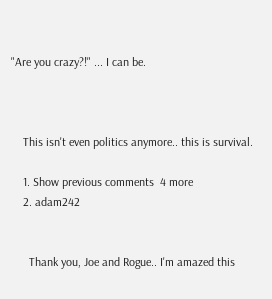"Are you crazy?!" ... I can be.



    This isn't even politics anymore.. this is survival.

    1. Show previous comments  4 more
    2. adam242


      Thank you, Joe and Rogue.. I'm amazed this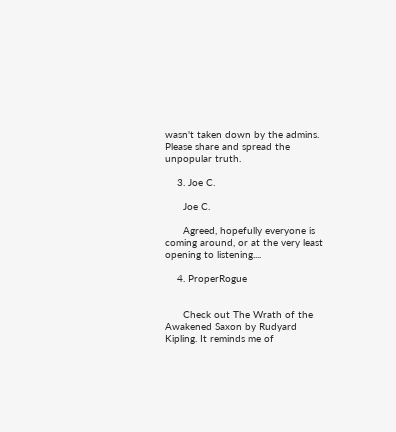wasn't taken down by the admins. Please share and spread the unpopular truth.

    3. Joe C.

      Joe C.

      Agreed, hopefully everyone is coming around, or at the very least opening to listening....

    4. ProperRogue


      Check out The Wrath of the Awakened Saxon by Rudyard Kipling. It reminds me of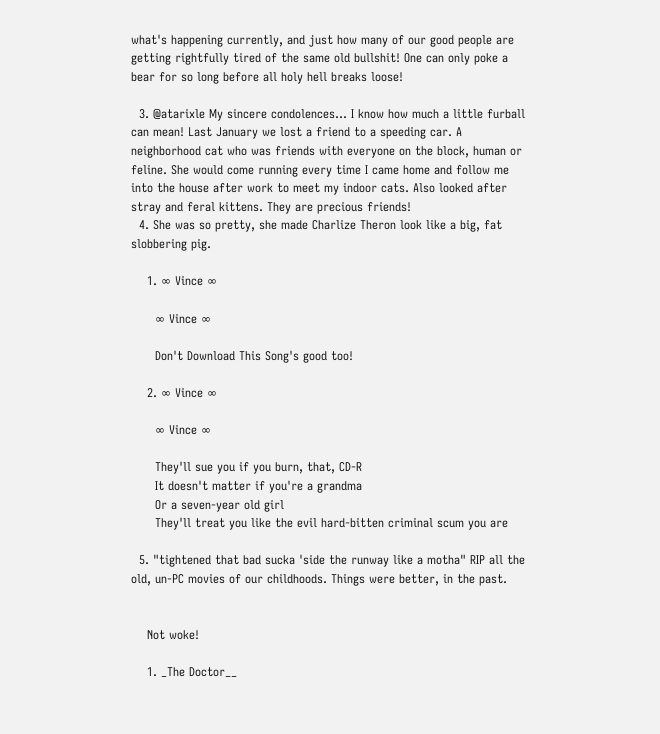what's happening currently, and just how many of our good people are getting rightfully tired of the same old bullshit! One can only poke a bear for so long before all holy hell breaks loose!

  3. @atarixle My sincere condolences... I know how much a little furball can mean! Last January we lost a friend to a speeding car. A neighborhood cat who was friends with everyone on the block, human or feline. She would come running every time I came home and follow me into the house after work to meet my indoor cats. Also looked after stray and feral kittens. They are precious friends!
  4. She was so pretty, she made Charlize Theron look like a big, fat slobbering pig.

    1. ∞ Vince ∞

      ∞ Vince ∞

      Don't Download This Song's good too!

    2. ∞ Vince ∞

      ∞ Vince ∞

      They'll sue you if you burn, that, CD-R
      It doesn't matter if you're a grandma
      Or a seven-year old girl
      They'll treat you like the evil hard-bitten criminal scum you are

  5. "tightened that bad sucka 'side the runway like a motha" RIP all the old, un-PC movies of our childhoods. Things were better, in the past.


    Not woke!

    1. _The Doctor__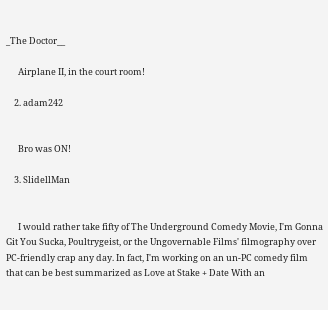_The Doctor__

      Airplane II, in the court room!

    2. adam242


      Bro was ON!

    3. SlidellMan


      I would rather take fifty of The Underground Comedy Movie, I'm Gonna Git You Sucka, Poultrygeist, or the Ungovernable Films' filmography over PC-friendly crap any day. In fact, I'm working on an un-PC comedy film that can be best summarized as Love at Stake + Date With an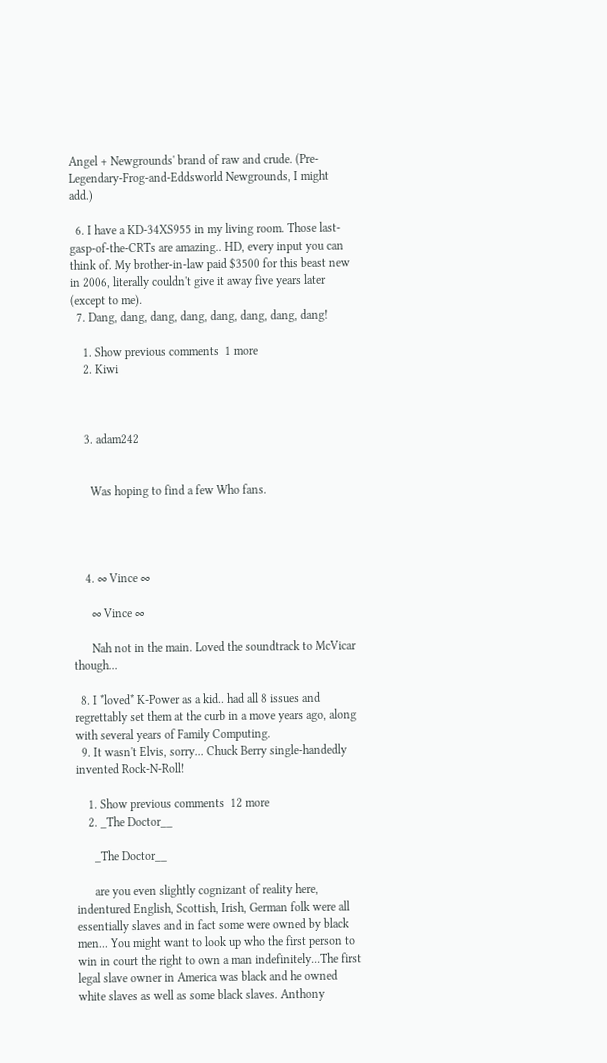Angel + Newgrounds' brand of raw and crude. (Pre-Legendary-Frog-and-Eddsworld Newgrounds, I might add.)

  6. I have a KD-34XS955 in my living room. Those last-gasp-of-the-CRTs are amazing.. HD, every input you can think of. My brother-in-law paid $3500 for this beast new in 2006, literally couldn't give it away five years later (except to me).
  7. Dang, dang, dang, dang, dang, dang, dang, dang!

    1. Show previous comments  1 more
    2. Kiwi



    3. adam242


      Was hoping to find a few Who fans.




    4. ∞ Vince ∞

      ∞ Vince ∞

      Nah not in the main. Loved the soundtrack to McVicar though...

  8. I *loved* K-Power as a kid.. had all 8 issues and regrettably set them at the curb in a move years ago, along with several years of Family Computing.
  9. It wasn't Elvis, sorry... Chuck Berry single-handedly invented Rock-N-Roll!

    1. Show previous comments  12 more
    2. _The Doctor__

      _The Doctor__

      are you even slightly cognizant of reality here, indentured English, Scottish, Irish, German folk were all essentially slaves and in fact some were owned by black men... You might want to look up who the first person to win in court the right to own a man indefinitely...The first legal slave owner in America was black and he owned white slaves as well as some black slaves. Anthony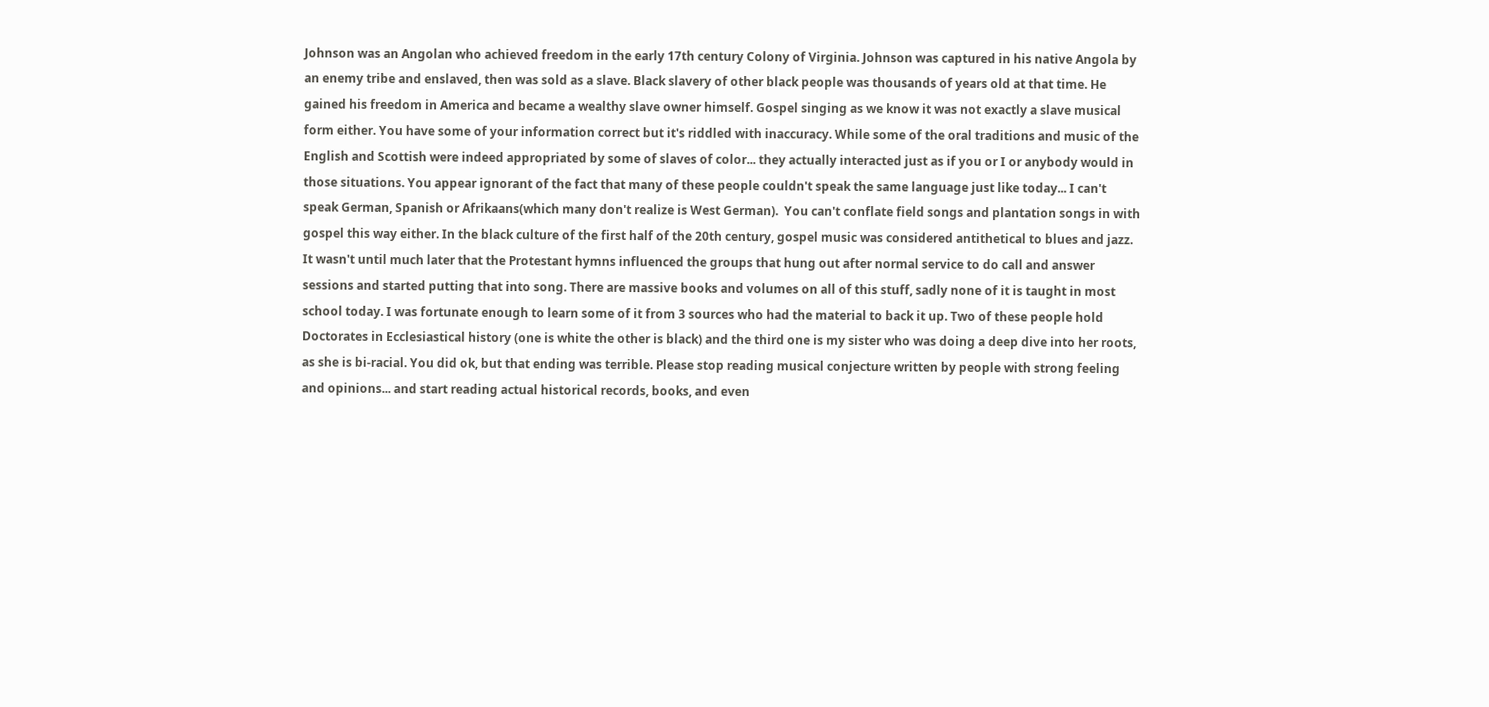Johnson was an Angolan who achieved freedom in the early 17th century Colony of Virginia. Johnson was captured in his native Angola by an enemy tribe and enslaved, then was sold as a slave. Black slavery of other black people was thousands of years old at that time. He gained his freedom in America and became a wealthy slave owner himself. Gospel singing as we know it was not exactly a slave musical form either. You have some of your information correct but it's riddled with inaccuracy. While some of the oral traditions and music of the English and Scottish were indeed appropriated by some of slaves of color... they actually interacted just as if you or I or anybody would in those situations. You appear ignorant of the fact that many of these people couldn't speak the same language just like today... I can't speak German, Spanish or Afrikaans(which many don't realize is West German).  You can't conflate field songs and plantation songs in with gospel this way either. In the black culture of the first half of the 20th century, gospel music was considered antithetical to blues and jazz. It wasn't until much later that the Protestant hymns influenced the groups that hung out after normal service to do call and answer sessions and started putting that into song. There are massive books and volumes on all of this stuff, sadly none of it is taught in most school today. I was fortunate enough to learn some of it from 3 sources who had the material to back it up. Two of these people hold Doctorates in Ecclesiastical history (one is white the other is black) and the third one is my sister who was doing a deep dive into her roots, as she is bi-racial. You did ok, but that ending was terrible. Please stop reading musical conjecture written by people with strong feeling and opinions... and start reading actual historical records, books, and even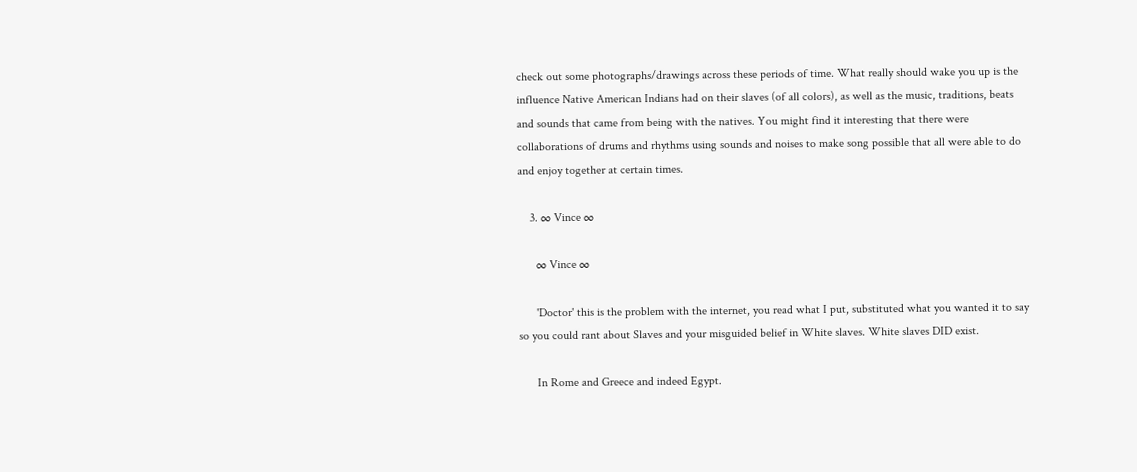check out some photographs/drawings across these periods of time. What really should wake you up is the influence Native American Indians had on their slaves (of all colors), as well as the music, traditions, beats and sounds that came from being with the natives. You might find it interesting that there were collaborations of drums and rhythms using sounds and noises to make song possible that all were able to do and enjoy together at certain times.

    3. ∞ Vince ∞

      ∞ Vince ∞

      'Doctor' this is the problem with the internet, you read what I put, substituted what you wanted it to say so you could rant about Slaves and your misguided belief in White slaves. White slaves DID exist.

      In Rome and Greece and indeed Egypt.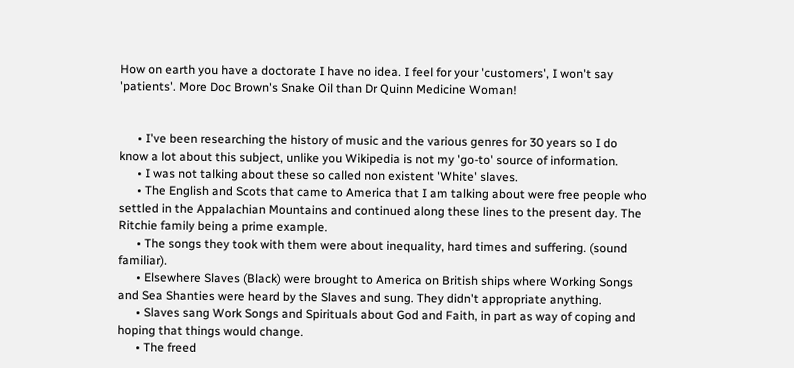How on earth you have a doctorate I have no idea. I feel for your 'customers', I won't say 'patients'. More Doc Brown's Snake Oil than Dr Quinn Medicine Woman!


      • I've been researching the history of music and the various genres for 30 years so I do know a lot about this subject, unlike you Wikipedia is not my 'go-to' source of information.
      • I was not talking about these so called non existent 'White' slaves.
      • The English and Scots that came to America that I am talking about were free people who settled in the Appalachian Mountains and continued along these lines to the present day. The Ritchie family being a prime example.
      • The songs they took with them were about inequality, hard times and suffering. (sound familiar).
      • Elsewhere Slaves (Black) were brought to America on British ships where Working Songs and Sea Shanties were heard by the Slaves and sung. They didn't appropriate anything.
      • Slaves sang Work Songs and Spirituals about God and Faith, in part as way of coping and hoping that things would change.
      • The freed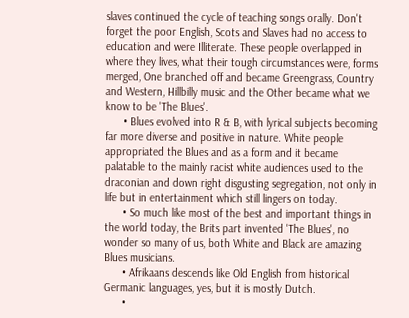slaves continued the cycle of teaching songs orally. Don't forget the poor English, Scots and Slaves had no access to education and were Illiterate. These people overlapped in where they lives, what their tough circumstances were, forms merged, One branched off and became Greengrass, Country and Western, Hillbilly music and the Other became what we know to be 'The Blues'.
      • Blues evolved into R & B, with lyrical subjects becoming far more diverse and positive in nature. White people appropriated the Blues and as a form and it became palatable to the mainly racist white audiences used to the draconian and down right disgusting segregation, not only in life but in entertainment which still lingers on today.
      • So much like most of the best and important things in the world today, the Brits part invented 'The Blues', no wonder so many of us, both White and Black are amazing Blues musicians.
      • Afrikaans descends like Old English from historical Germanic languages, yes, but it is mostly Dutch.
      •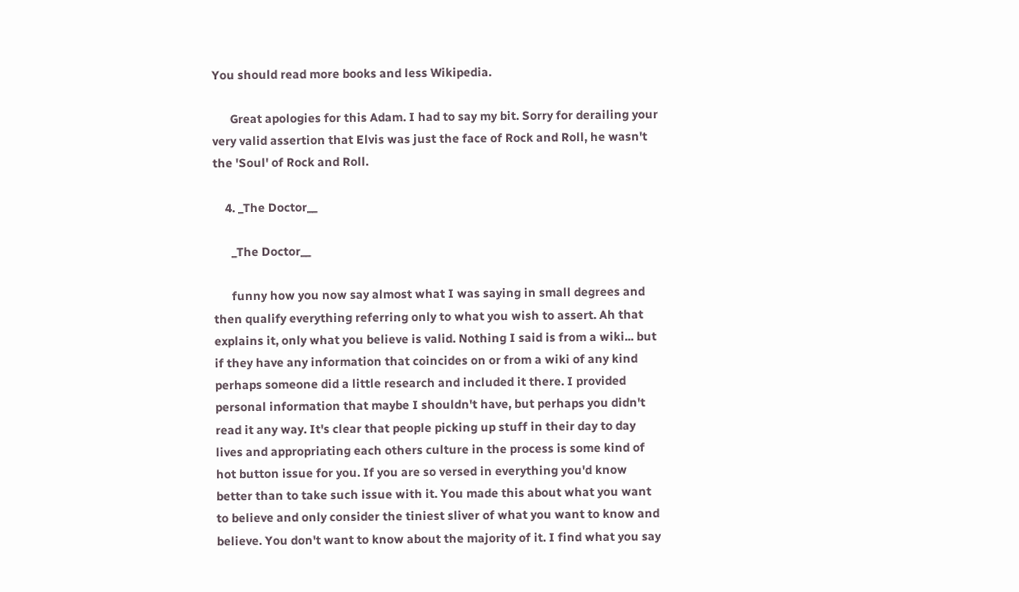You should read more books and less Wikipedia.

      Great apologies for this Adam. I had to say my bit. Sorry for derailing your very valid assertion that Elvis was just the face of Rock and Roll, he wasn't the 'Soul' of Rock and Roll.

    4. _The Doctor__

      _The Doctor__

      funny how you now say almost what I was saying in small degrees and then qualify everything referring only to what you wish to assert. Ah that explains it, only what you believe is valid. Nothing I said is from a wiki... but if they have any information that coincides on or from a wiki of any kind perhaps someone did a little research and included it there. I provided personal information that maybe I shouldn't have, but perhaps you didn't read it any way. It's clear that people picking up stuff in their day to day lives and appropriating each others culture in the process is some kind of hot button issue for you. If you are so versed in everything you'd know better than to take such issue with it. You made this about what you want to believe and only consider the tiniest sliver of what you want to know and believe. You don't want to know about the majority of it. I find what you say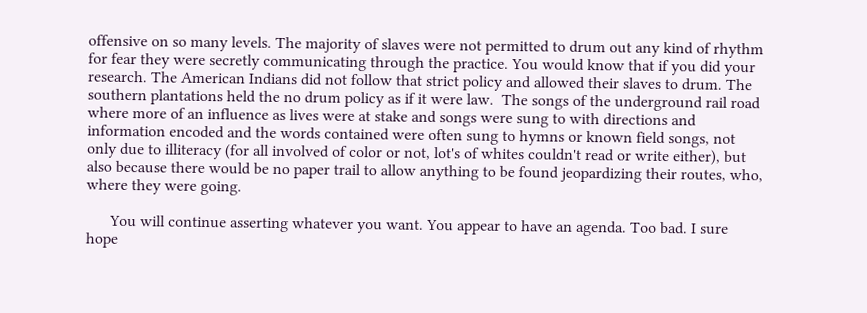offensive on so many levels. The majority of slaves were not permitted to drum out any kind of rhythm for fear they were secretly communicating through the practice. You would know that if you did your research. The American Indians did not follow that strict policy and allowed their slaves to drum. The southern plantations held the no drum policy as if it were law.  The songs of the underground rail road where more of an influence as lives were at stake and songs were sung to with directions and information encoded and the words contained were often sung to hymns or known field songs, not only due to illiteracy (for all involved of color or not, lot's of whites couldn't read or write either), but also because there would be no paper trail to allow anything to be found jeopardizing their routes, who, where they were going.

      You will continue asserting whatever you want. You appear to have an agenda. Too bad. I sure hope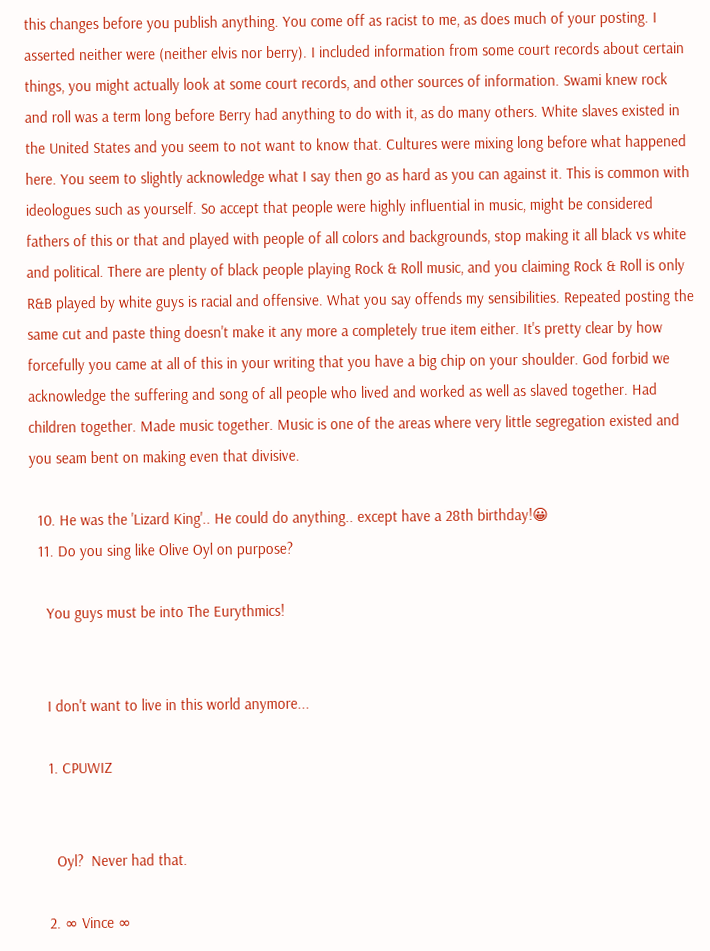this changes before you publish anything. You come off as racist to me, as does much of your posting. I asserted neither were (neither elvis nor berry). I included information from some court records about certain things, you might actually look at some court records, and other sources of information. Swami knew rock and roll was a term long before Berry had anything to do with it, as do many others. White slaves existed in the United States and you seem to not want to know that. Cultures were mixing long before what happened here. You seem to slightly acknowledge what I say then go as hard as you can against it. This is common with ideologues such as yourself. So accept that people were highly influential in music, might be considered fathers of this or that and played with people of all colors and backgrounds, stop making it all black vs white and political. There are plenty of black people playing Rock & Roll music, and you claiming Rock & Roll is only R&B played by white guys is racial and offensive. What you say offends my sensibilities. Repeated posting the same cut and paste thing doesn't make it any more a completely true item either. It's pretty clear by how forcefully you came at all of this in your writing that you have a big chip on your shoulder. God forbid we acknowledge the suffering and song of all people who lived and worked as well as slaved together. Had children together. Made music together. Music is one of the areas where very little segregation existed and you seam bent on making even that divisive.

  10. He was the 'Lizard King'.. He could do anything.. except have a 28th birthday!😀
  11. Do you sing like Olive Oyl on purpose?

    You guys must be into The Eurythmics!


    I don't want to live in this world anymore...

    1. CPUWIZ


      Oyl?  Never had that.

    2. ∞ Vince ∞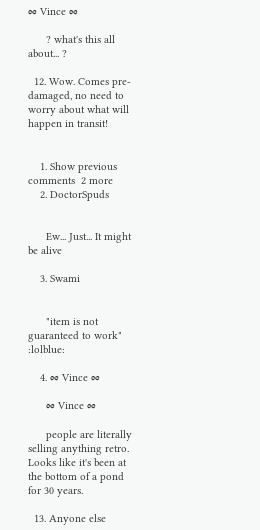∞ Vince ∞

      ? what's this all about... ?

  12. Wow. Comes pre-damaged, no need to worry about what will happen in transit!


    1. Show previous comments  2 more
    2. DoctorSpuds


      Ew... Just... It might be alive

    3. Swami


      "item is not guaranteed to work" :lolblue:

    4. ∞ Vince ∞

      ∞ Vince ∞

      people are literally selling anything retro. Looks like it's been at the bottom of a pond for 30 years.

  13. Anyone else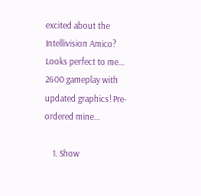excited about the Intellivision Amico? Looks perfect to me... 2600 gameplay with updated graphics! Pre-ordered mine...

    1. Show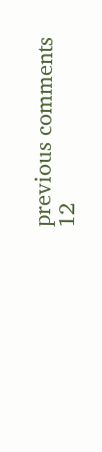previous comments  12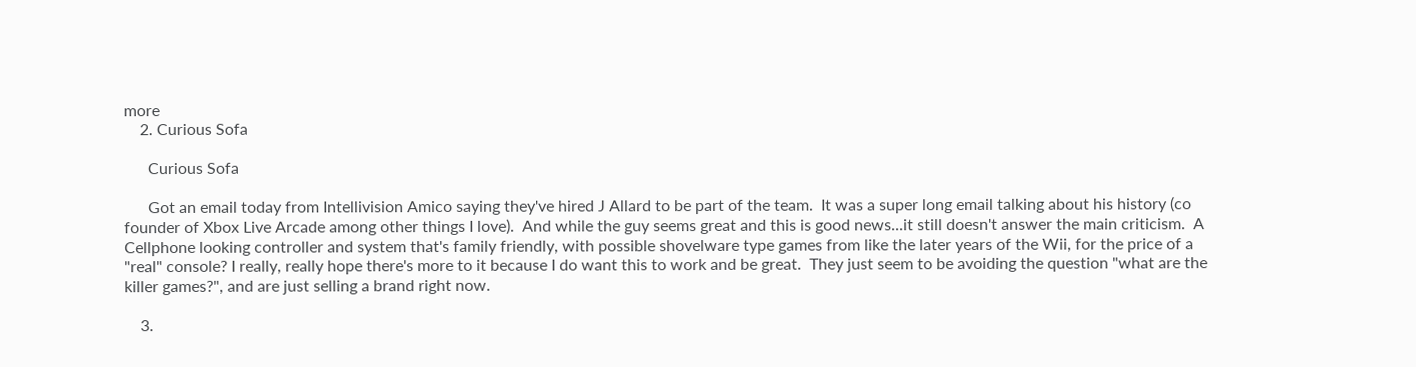more
    2. Curious Sofa

      Curious Sofa

      Got an email today from Intellivision Amico saying they've hired J Allard to be part of the team.  It was a super long email talking about his history (co founder of Xbox Live Arcade among other things I love).  And while the guy seems great and this is good news...it still doesn't answer the main criticism.  A Cellphone looking controller and system that's family friendly, with possible shovelware type games from like the later years of the Wii, for the price of a "real" console? I really, really hope there's more to it because I do want this to work and be great.  They just seem to be avoiding the question "what are the killer games?", and are just selling a brand right now.

    3.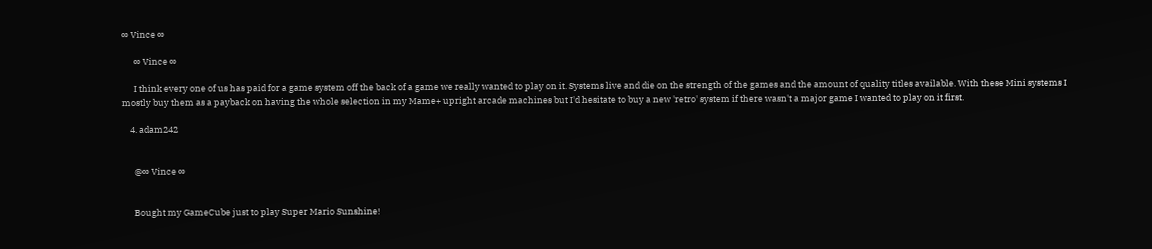∞ Vince ∞

      ∞ Vince ∞

      I think every one of us has paid for a game system off the back of a game we really wanted to play on it. Systems live and die on the strength of the games and the amount of quality titles available. With these Mini systems I mostly buy them as a payback on having the whole selection in my Mame+ upright arcade machines but I'd hesitate to buy a new 'retro' system if there wasn't a major game I wanted to play on it first.

    4. adam242


      @∞ Vince ∞


      Bought my GameCube just to play Super Mario Sunshine!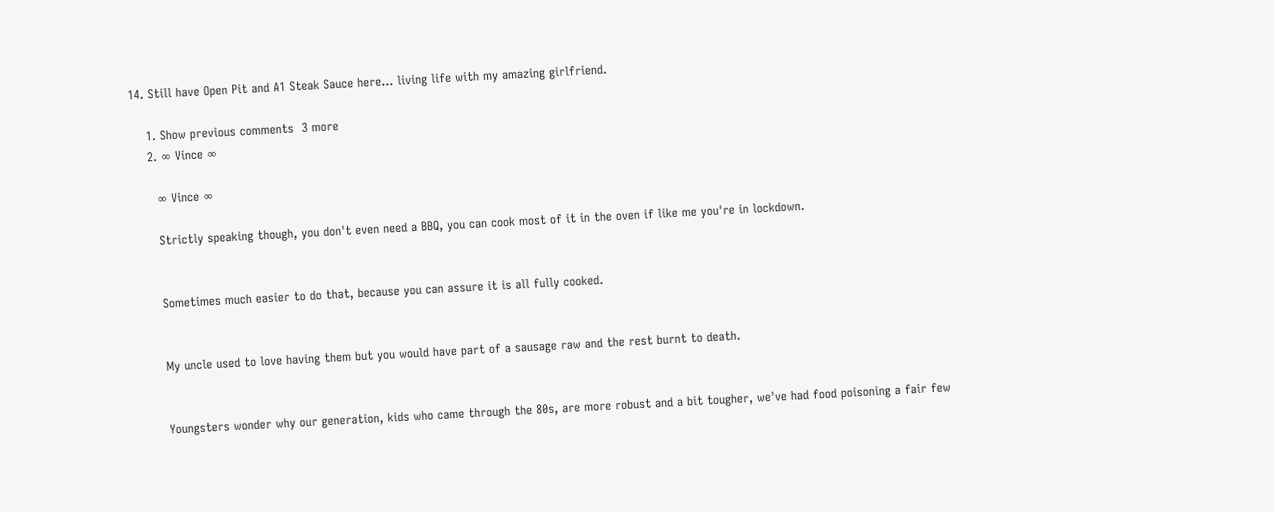14. Still have Open Pit and A1 Steak Sauce here... living life with my amazing girlfriend.

    1. Show previous comments  3 more
    2. ∞ Vince ∞

      ∞ Vince ∞

      Strictly speaking though, you don't even need a BBQ, you can cook most of it in the oven if like me you're in lockdown.


      Sometimes much easier to do that, because you can assure it is all fully cooked.


      My uncle used to love having them but you would have part of a sausage raw and the rest burnt to death.


      Youngsters wonder why our generation, kids who came through the 80s, are more robust and a bit tougher, we've had food poisoning a fair few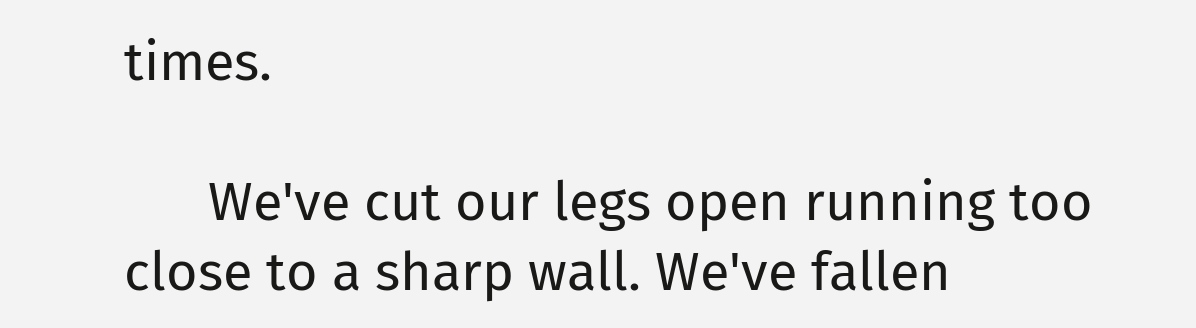times.

      We've cut our legs open running too close to a sharp wall. We've fallen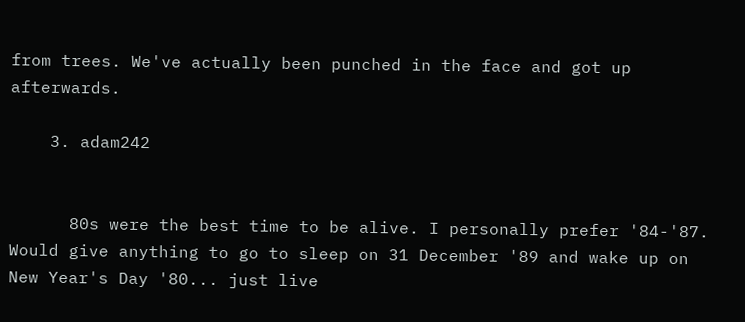from trees. We've actually been punched in the face and got up afterwards.

    3. adam242


      80s were the best time to be alive. I personally prefer '84-'87. Would give anything to go to sleep on 31 December '89 and wake up on New Year's Day '80... just live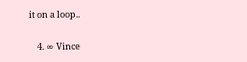it on a loop..

    4. ∞ Vince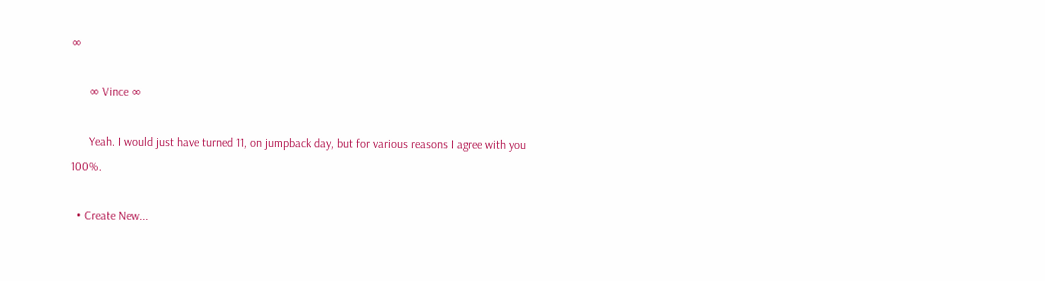∞

      ∞ Vince ∞

      Yeah. I would just have turned 11, on jumpback day, but for various reasons I agree with you 100%.

  • Create New...